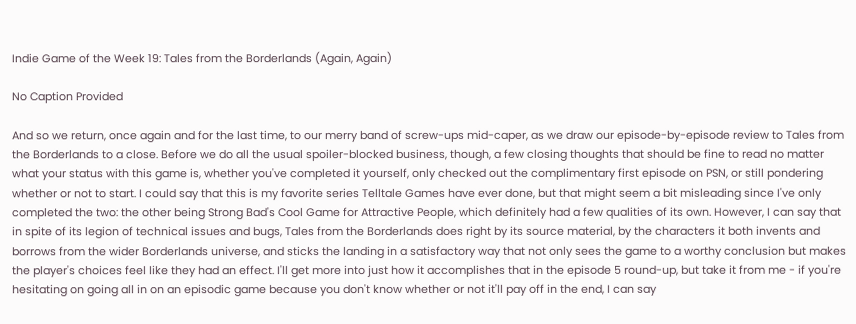Indie Game of the Week 19: Tales from the Borderlands (Again, Again)

No Caption Provided

And so we return, once again and for the last time, to our merry band of screw-ups mid-caper, as we draw our episode-by-episode review to Tales from the Borderlands to a close. Before we do all the usual spoiler-blocked business, though, a few closing thoughts that should be fine to read no matter what your status with this game is, whether you've completed it yourself, only checked out the complimentary first episode on PSN, or still pondering whether or not to start. I could say that this is my favorite series Telltale Games have ever done, but that might seem a bit misleading since I've only completed the two: the other being Strong Bad's Cool Game for Attractive People, which definitely had a few qualities of its own. However, I can say that in spite of its legion of technical issues and bugs, Tales from the Borderlands does right by its source material, by the characters it both invents and borrows from the wider Borderlands universe, and sticks the landing in a satisfactory way that not only sees the game to a worthy conclusion but makes the player's choices feel like they had an effect. I'll get more into just how it accomplishes that in the episode 5 round-up, but take it from me - if you're hesitating on going all in on an episodic game because you don't know whether or not it'll pay off in the end, I can say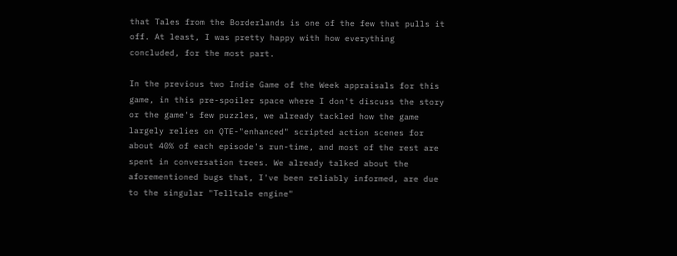that Tales from the Borderlands is one of the few that pulls it off. At least, I was pretty happy with how everything concluded, for the most part.

In the previous two Indie Game of the Week appraisals for this game, in this pre-spoiler space where I don't discuss the story or the game's few puzzles, we already tackled how the game largely relies on QTE-"enhanced" scripted action scenes for about 40% of each episode's run-time, and most of the rest are spent in conversation trees. We already talked about the aforementioned bugs that, I've been reliably informed, are due to the singular "Telltale engine"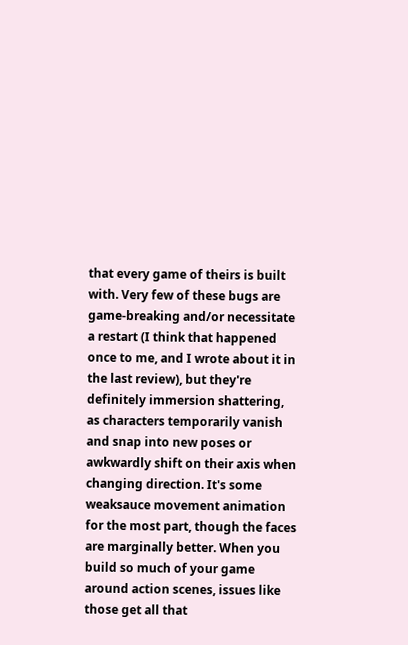that every game of theirs is built with. Very few of these bugs are game-breaking and/or necessitate a restart (I think that happened once to me, and I wrote about it in the last review), but they're definitely immersion shattering, as characters temporarily vanish and snap into new poses or awkwardly shift on their axis when changing direction. It's some weaksauce movement animation for the most part, though the faces are marginally better. When you build so much of your game around action scenes, issues like those get all that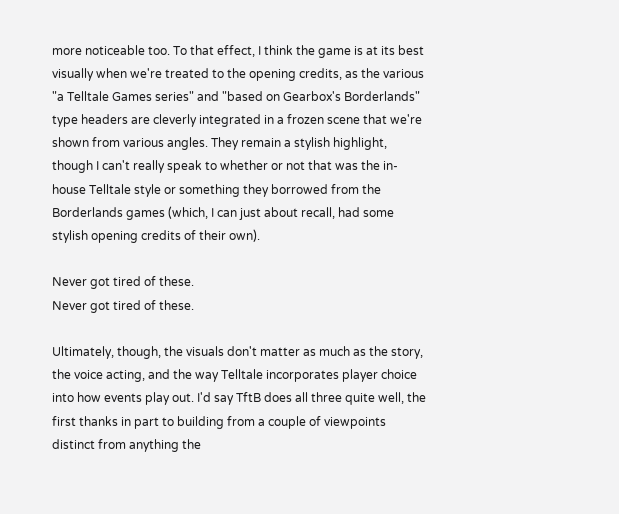more noticeable too. To that effect, I think the game is at its best visually when we're treated to the opening credits, as the various "a Telltale Games series" and "based on Gearbox's Borderlands" type headers are cleverly integrated in a frozen scene that we're shown from various angles. They remain a stylish highlight, though I can't really speak to whether or not that was the in-house Telltale style or something they borrowed from the Borderlands games (which, I can just about recall, had some stylish opening credits of their own).

Never got tired of these.
Never got tired of these.

Ultimately, though, the visuals don't matter as much as the story, the voice acting, and the way Telltale incorporates player choice into how events play out. I'd say TftB does all three quite well, the first thanks in part to building from a couple of viewpoints distinct from anything the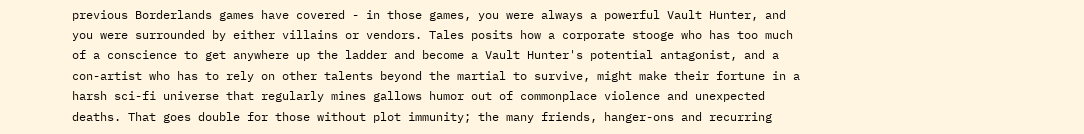previous Borderlands games have covered - in those games, you were always a powerful Vault Hunter, and you were surrounded by either villains or vendors. Tales posits how a corporate stooge who has too much of a conscience to get anywhere up the ladder and become a Vault Hunter's potential antagonist, and a con-artist who has to rely on other talents beyond the martial to survive, might make their fortune in a harsh sci-fi universe that regularly mines gallows humor out of commonplace violence and unexpected deaths. That goes double for those without plot immunity; the many friends, hanger-ons and recurring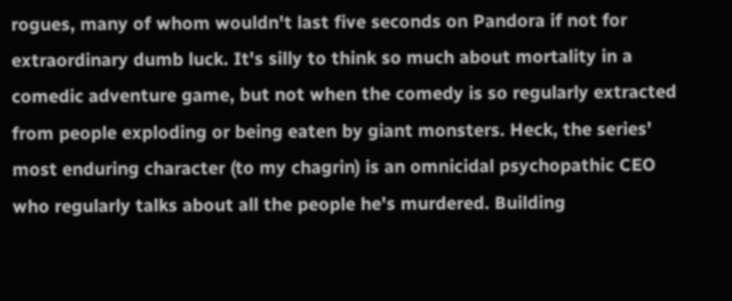rogues, many of whom wouldn't last five seconds on Pandora if not for extraordinary dumb luck. It's silly to think so much about mortality in a comedic adventure game, but not when the comedy is so regularly extracted from people exploding or being eaten by giant monsters. Heck, the series' most enduring character (to my chagrin) is an omnicidal psychopathic CEO who regularly talks about all the people he's murdered. Building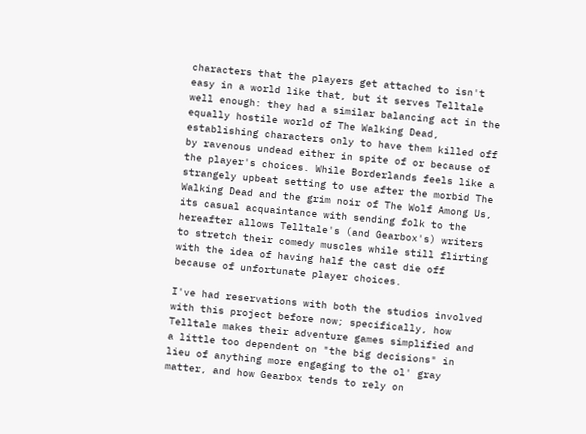characters that the players get attached to isn't easy in a world like that, but it serves Telltale well enough: they had a similar balancing act in the equally hostile world of The Walking Dead, establishing characters only to have them killed off by ravenous undead either in spite of or because of the player's choices. While Borderlands feels like a strangely upbeat setting to use after the morbid The Walking Dead and the grim noir of The Wolf Among Us, its casual acquaintance with sending folk to the hereafter allows Telltale's (and Gearbox's) writers to stretch their comedy muscles while still flirting with the idea of having half the cast die off because of unfortunate player choices.

I've had reservations with both the studios involved with this project before now; specifically, how Telltale makes their adventure games simplified and a little too dependent on "the big decisions" in lieu of anything more engaging to the ol' gray matter, and how Gearbox tends to rely on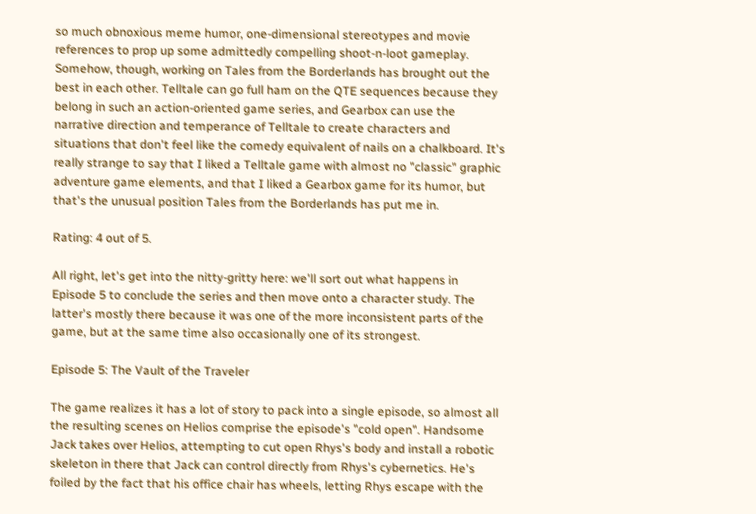so much obnoxious meme humor, one-dimensional stereotypes and movie references to prop up some admittedly compelling shoot-n-loot gameplay. Somehow, though, working on Tales from the Borderlands has brought out the best in each other. Telltale can go full ham on the QTE sequences because they belong in such an action-oriented game series, and Gearbox can use the narrative direction and temperance of Telltale to create characters and situations that don't feel like the comedy equivalent of nails on a chalkboard. It's really strange to say that I liked a Telltale game with almost no "classic" graphic adventure game elements, and that I liked a Gearbox game for its humor, but that's the unusual position Tales from the Borderlands has put me in.

Rating: 4 out of 5.

All right, let's get into the nitty-gritty here: we'll sort out what happens in Episode 5 to conclude the series and then move onto a character study. The latter's mostly there because it was one of the more inconsistent parts of the game, but at the same time also occasionally one of its strongest.

Episode 5: The Vault of the Traveler

The game realizes it has a lot of story to pack into a single episode, so almost all the resulting scenes on Helios comprise the episode's "cold open". Handsome Jack takes over Helios, attempting to cut open Rhys's body and install a robotic skeleton in there that Jack can control directly from Rhys's cybernetics. He's foiled by the fact that his office chair has wheels, letting Rhys escape with the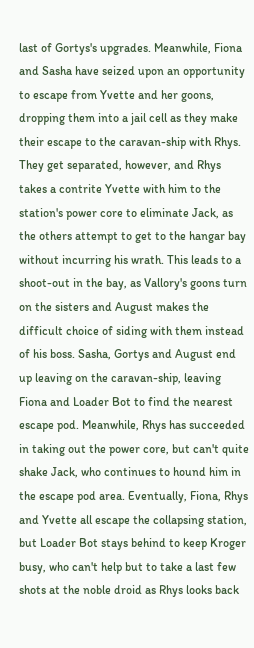last of Gortys's upgrades. Meanwhile, Fiona and Sasha have seized upon an opportunity to escape from Yvette and her goons, dropping them into a jail cell as they make their escape to the caravan-ship with Rhys. They get separated, however, and Rhys takes a contrite Yvette with him to the station's power core to eliminate Jack, as the others attempt to get to the hangar bay without incurring his wrath. This leads to a shoot-out in the bay, as Vallory's goons turn on the sisters and August makes the difficult choice of siding with them instead of his boss. Sasha, Gortys and August end up leaving on the caravan-ship, leaving Fiona and Loader Bot to find the nearest escape pod. Meanwhile, Rhys has succeeded in taking out the power core, but can't quite shake Jack, who continues to hound him in the escape pod area. Eventually, Fiona, Rhys and Yvette all escape the collapsing station, but Loader Bot stays behind to keep Kroger busy, who can't help but to take a last few shots at the noble droid as Rhys looks back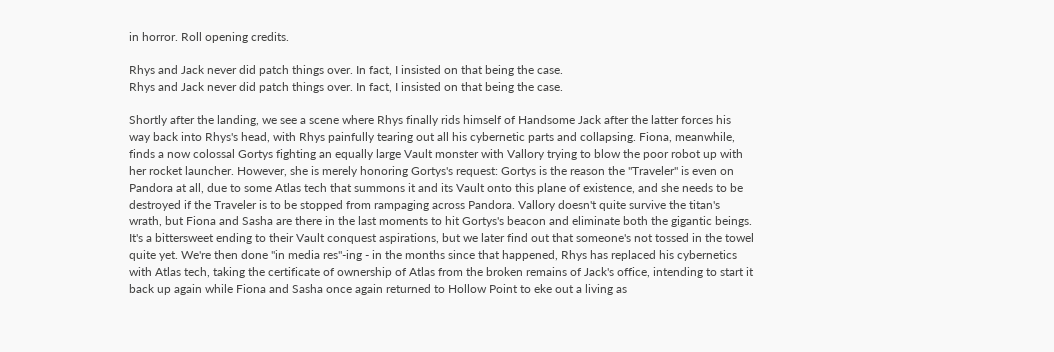in horror. Roll opening credits.

Rhys and Jack never did patch things over. In fact, I insisted on that being the case.
Rhys and Jack never did patch things over. In fact, I insisted on that being the case.

Shortly after the landing, we see a scene where Rhys finally rids himself of Handsome Jack after the latter forces his way back into Rhys's head, with Rhys painfully tearing out all his cybernetic parts and collapsing. Fiona, meanwhile, finds a now colossal Gortys fighting an equally large Vault monster with Vallory trying to blow the poor robot up with her rocket launcher. However, she is merely honoring Gortys's request: Gortys is the reason the "Traveler" is even on Pandora at all, due to some Atlas tech that summons it and its Vault onto this plane of existence, and she needs to be destroyed if the Traveler is to be stopped from rampaging across Pandora. Vallory doesn't quite survive the titan's wrath, but Fiona and Sasha are there in the last moments to hit Gortys's beacon and eliminate both the gigantic beings. It's a bittersweet ending to their Vault conquest aspirations, but we later find out that someone's not tossed in the towel quite yet. We're then done "in media res"-ing - in the months since that happened, Rhys has replaced his cybernetics with Atlas tech, taking the certificate of ownership of Atlas from the broken remains of Jack's office, intending to start it back up again while Fiona and Sasha once again returned to Hollow Point to eke out a living as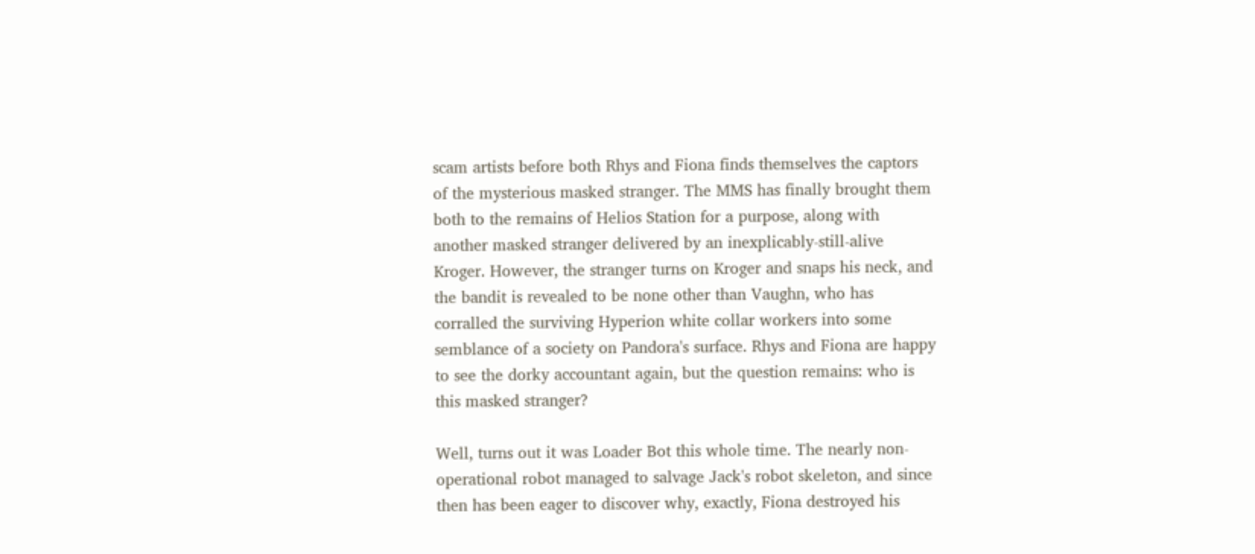scam artists before both Rhys and Fiona finds themselves the captors of the mysterious masked stranger. The MMS has finally brought them both to the remains of Helios Station for a purpose, along with another masked stranger delivered by an inexplicably-still-alive Kroger. However, the stranger turns on Kroger and snaps his neck, and the bandit is revealed to be none other than Vaughn, who has corralled the surviving Hyperion white collar workers into some semblance of a society on Pandora's surface. Rhys and Fiona are happy to see the dorky accountant again, but the question remains: who is this masked stranger?

Well, turns out it was Loader Bot this whole time. The nearly non-operational robot managed to salvage Jack's robot skeleton, and since then has been eager to discover why, exactly, Fiona destroyed his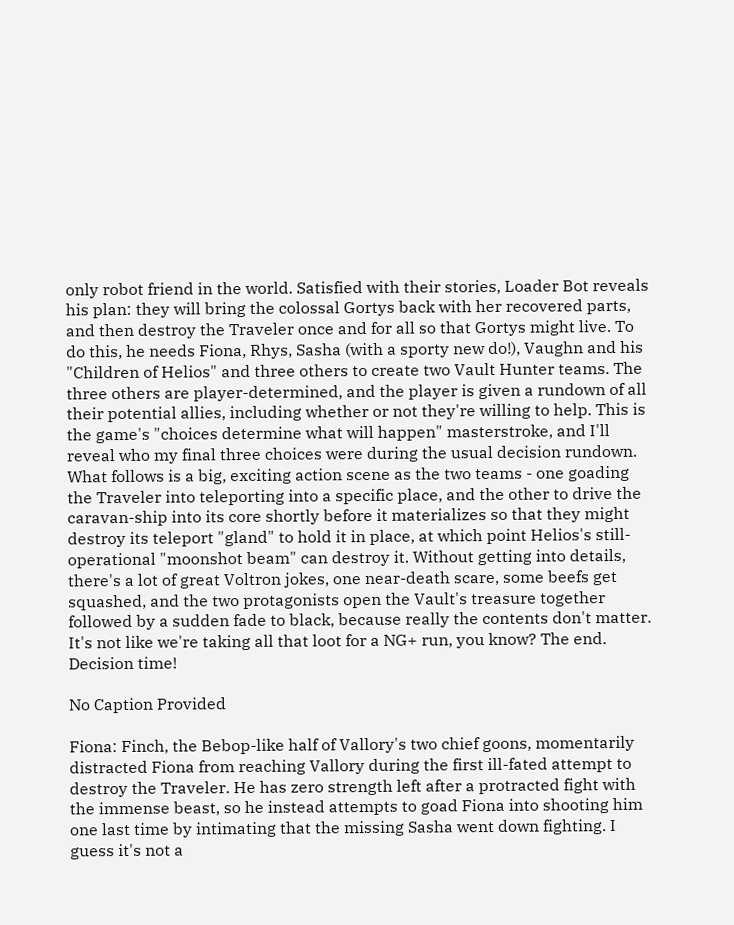only robot friend in the world. Satisfied with their stories, Loader Bot reveals his plan: they will bring the colossal Gortys back with her recovered parts, and then destroy the Traveler once and for all so that Gortys might live. To do this, he needs Fiona, Rhys, Sasha (with a sporty new do!), Vaughn and his "Children of Helios" and three others to create two Vault Hunter teams. The three others are player-determined, and the player is given a rundown of all their potential allies, including whether or not they're willing to help. This is the game's "choices determine what will happen" masterstroke, and I'll reveal who my final three choices were during the usual decision rundown. What follows is a big, exciting action scene as the two teams - one goading the Traveler into teleporting into a specific place, and the other to drive the caravan-ship into its core shortly before it materializes so that they might destroy its teleport "gland" to hold it in place, at which point Helios's still-operational "moonshot beam" can destroy it. Without getting into details, there's a lot of great Voltron jokes, one near-death scare, some beefs get squashed, and the two protagonists open the Vault's treasure together followed by a sudden fade to black, because really the contents don't matter. It's not like we're taking all that loot for a NG+ run, you know? The end. Decision time!

No Caption Provided

Fiona: Finch, the Bebop-like half of Vallory's two chief goons, momentarily distracted Fiona from reaching Vallory during the first ill-fated attempt to destroy the Traveler. He has zero strength left after a protracted fight with the immense beast, so he instead attempts to goad Fiona into shooting him one last time by intimating that the missing Sasha went down fighting. I guess it's not a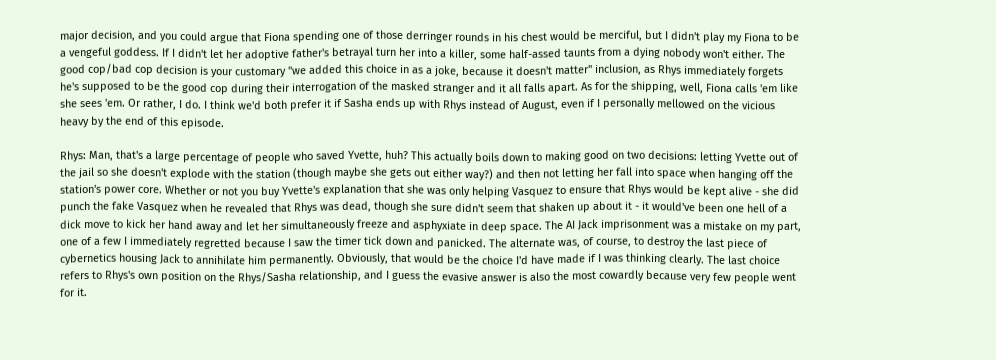major decision, and you could argue that Fiona spending one of those derringer rounds in his chest would be merciful, but I didn't play my Fiona to be a vengeful goddess. If I didn't let her adoptive father's betrayal turn her into a killer, some half-assed taunts from a dying nobody won't either. The good cop/bad cop decision is your customary "we added this choice in as a joke, because it doesn't matter" inclusion, as Rhys immediately forgets he's supposed to be the good cop during their interrogation of the masked stranger and it all falls apart. As for the shipping, well, Fiona calls 'em like she sees 'em. Or rather, I do. I think we'd both prefer it if Sasha ends up with Rhys instead of August, even if I personally mellowed on the vicious heavy by the end of this episode.

Rhys: Man, that's a large percentage of people who saved Yvette, huh? This actually boils down to making good on two decisions: letting Yvette out of the jail so she doesn't explode with the station (though maybe she gets out either way?) and then not letting her fall into space when hanging off the station's power core. Whether or not you buy Yvette's explanation that she was only helping Vasquez to ensure that Rhys would be kept alive - she did punch the fake Vasquez when he revealed that Rhys was dead, though she sure didn't seem that shaken up about it - it would've been one hell of a dick move to kick her hand away and let her simultaneously freeze and asphyxiate in deep space. The AI Jack imprisonment was a mistake on my part, one of a few I immediately regretted because I saw the timer tick down and panicked. The alternate was, of course, to destroy the last piece of cybernetics housing Jack to annihilate him permanently. Obviously, that would be the choice I'd have made if I was thinking clearly. The last choice refers to Rhys's own position on the Rhys/Sasha relationship, and I guess the evasive answer is also the most cowardly because very few people went for it.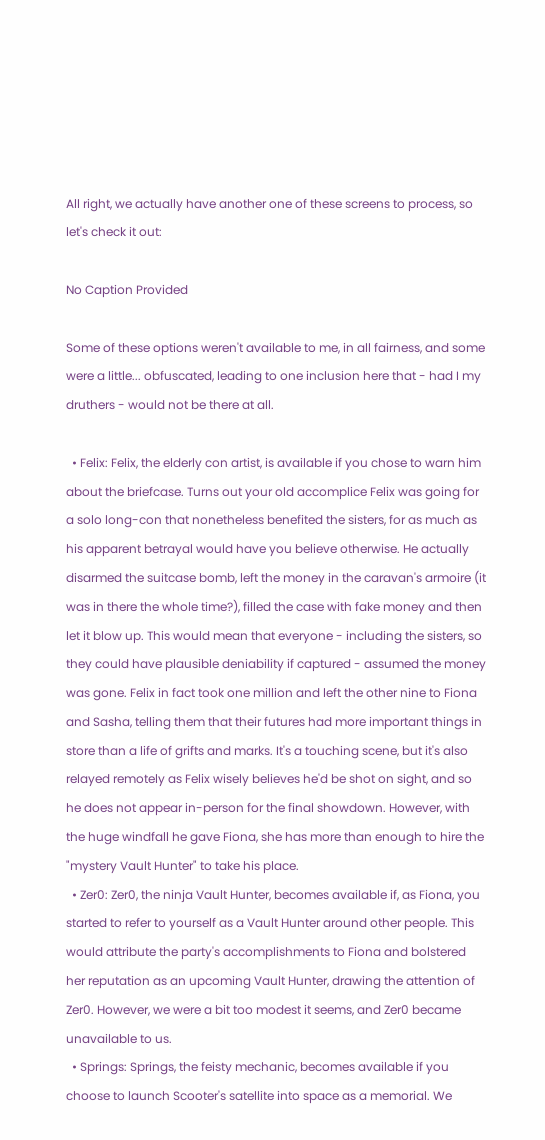All right, we actually have another one of these screens to process, so let's check it out:

No Caption Provided

Some of these options weren't available to me, in all fairness, and some were a little... obfuscated, leading to one inclusion here that - had I my druthers - would not be there at all.

  • Felix: Felix, the elderly con artist, is available if you chose to warn him about the briefcase. Turns out your old accomplice Felix was going for a solo long-con that nonetheless benefited the sisters, for as much as his apparent betrayal would have you believe otherwise. He actually disarmed the suitcase bomb, left the money in the caravan's armoire (it was in there the whole time?), filled the case with fake money and then let it blow up. This would mean that everyone - including the sisters, so they could have plausible deniability if captured - assumed the money was gone. Felix in fact took one million and left the other nine to Fiona and Sasha, telling them that their futures had more important things in store than a life of grifts and marks. It's a touching scene, but it's also relayed remotely as Felix wisely believes he'd be shot on sight, and so he does not appear in-person for the final showdown. However, with the huge windfall he gave Fiona, she has more than enough to hire the "mystery Vault Hunter" to take his place.
  • Zer0: Zer0, the ninja Vault Hunter, becomes available if, as Fiona, you started to refer to yourself as a Vault Hunter around other people. This would attribute the party's accomplishments to Fiona and bolstered her reputation as an upcoming Vault Hunter, drawing the attention of Zer0. However, we were a bit too modest it seems, and Zer0 became unavailable to us.
  • Springs: Springs, the feisty mechanic, becomes available if you choose to launch Scooter's satellite into space as a memorial. We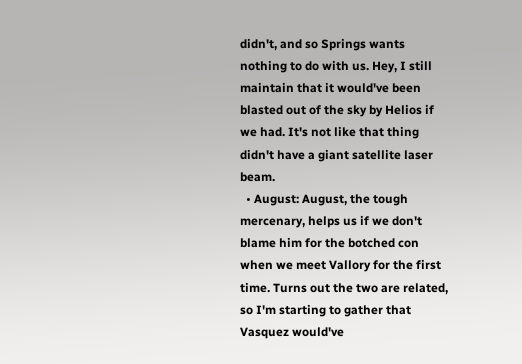didn't, and so Springs wants nothing to do with us. Hey, I still maintain that it would've been blasted out of the sky by Helios if we had. It's not like that thing didn't have a giant satellite laser beam.
  • August: August, the tough mercenary, helps us if we don't blame him for the botched con when we meet Vallory for the first time. Turns out the two are related, so I'm starting to gather that Vasquez would've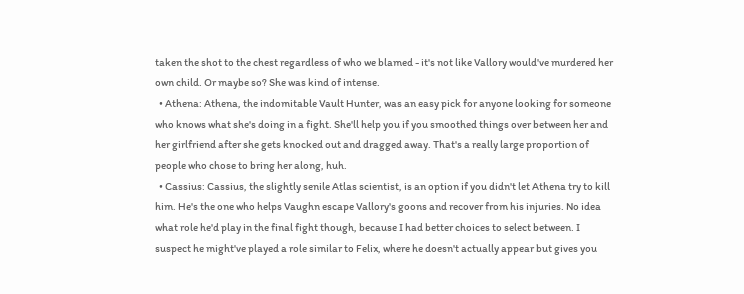taken the shot to the chest regardless of who we blamed - it's not like Vallory would've murdered her own child. Or maybe so? She was kind of intense.
  • Athena: Athena, the indomitable Vault Hunter, was an easy pick for anyone looking for someone who knows what she's doing in a fight. She'll help you if you smoothed things over between her and her girlfriend after she gets knocked out and dragged away. That's a really large proportion of people who chose to bring her along, huh.
  • Cassius: Cassius, the slightly senile Atlas scientist, is an option if you didn't let Athena try to kill him. He's the one who helps Vaughn escape Vallory's goons and recover from his injuries. No idea what role he'd play in the final fight though, because I had better choices to select between. I suspect he might've played a role similar to Felix, where he doesn't actually appear but gives you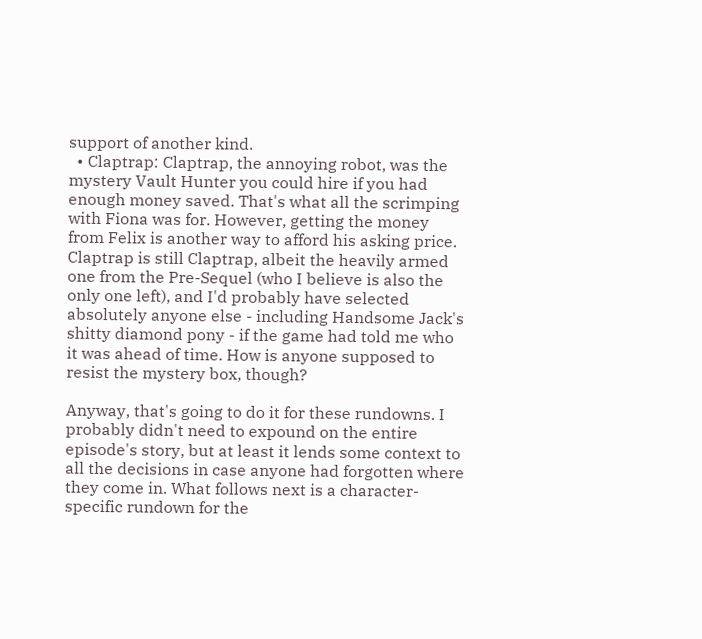support of another kind.
  • Claptrap: Claptrap, the annoying robot, was the mystery Vault Hunter you could hire if you had enough money saved. That's what all the scrimping with Fiona was for. However, getting the money from Felix is another way to afford his asking price. Claptrap is still Claptrap, albeit the heavily armed one from the Pre-Sequel (who I believe is also the only one left), and I'd probably have selected absolutely anyone else - including Handsome Jack's shitty diamond pony - if the game had told me who it was ahead of time. How is anyone supposed to resist the mystery box, though?

Anyway, that's going to do it for these rundowns. I probably didn't need to expound on the entire episode's story, but at least it lends some context to all the decisions in case anyone had forgotten where they come in. What follows next is a character-specific rundown for the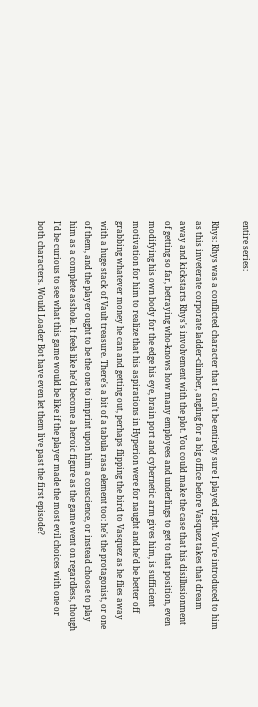entire series:

Rhys: Rhys was a conflicted character that I can't be entirely sure I played right. You're introduced to him as this inveterate corporate ladder-climber, angling for a big office before Vasquez takes that dream away and kickstarts Rhys's involvement with the plot. You could make the case that his disillusionment of getting so far, betraying who-knows how many employees and underlings to get to that position, even modifying his own body for the edge his eye, brain port and cybernetic arm gives him, is sufficient motivation for him to realize that his aspirations in Hyperion were for naught and he'd be better off grabbing whatever money he can and getting out, perhaps flipping the bird to Vasquez as he flies away with a huge stack of Vault treasure. There's a bit of a tabula rasa element too: he's the protagonist, or one of them, and the player ought to be the one to imprint upon him a conscience, or instead choose to play him as a complete asshole. It feels like he'd become a heroic figure as the game went on regardless, though I'd be curious to see what this game would be like if the player made the most evil choices with one or both characters. Would Loader Bot have even let them live past the first episode?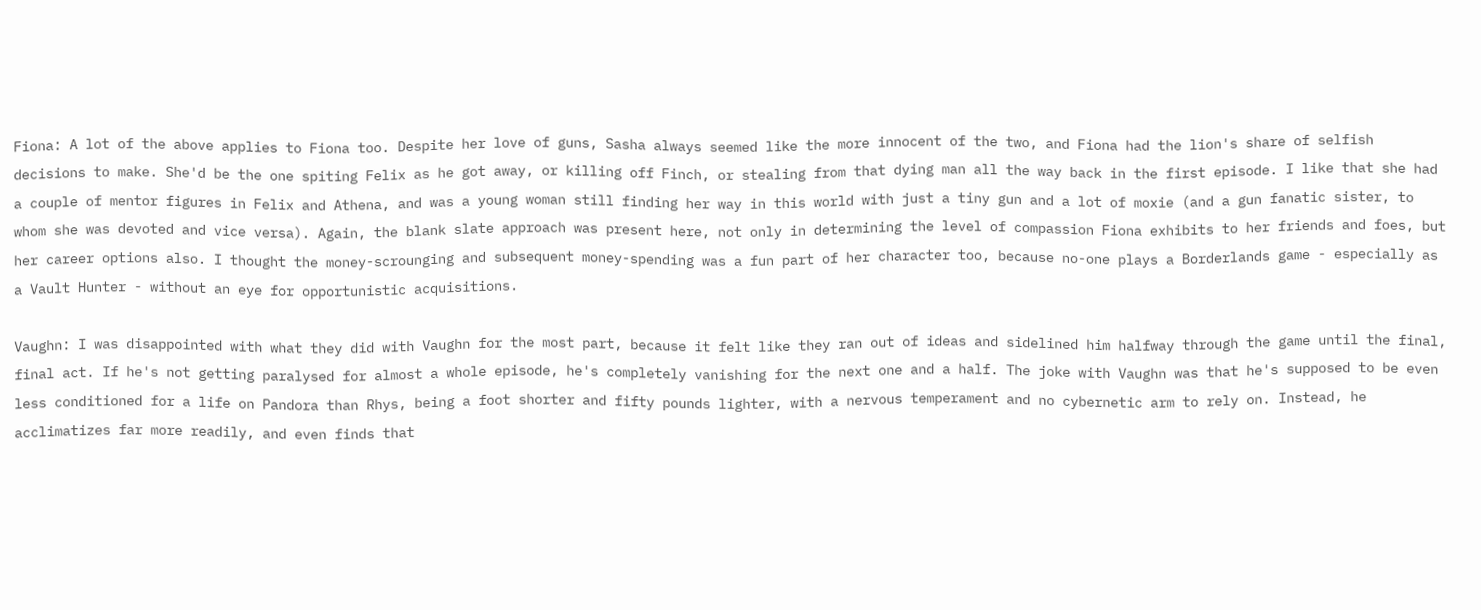Fiona: A lot of the above applies to Fiona too. Despite her love of guns, Sasha always seemed like the more innocent of the two, and Fiona had the lion's share of selfish decisions to make. She'd be the one spiting Felix as he got away, or killing off Finch, or stealing from that dying man all the way back in the first episode. I like that she had a couple of mentor figures in Felix and Athena, and was a young woman still finding her way in this world with just a tiny gun and a lot of moxie (and a gun fanatic sister, to whom she was devoted and vice versa). Again, the blank slate approach was present here, not only in determining the level of compassion Fiona exhibits to her friends and foes, but her career options also. I thought the money-scrounging and subsequent money-spending was a fun part of her character too, because no-one plays a Borderlands game - especially as a Vault Hunter - without an eye for opportunistic acquisitions.

Vaughn: I was disappointed with what they did with Vaughn for the most part, because it felt like they ran out of ideas and sidelined him halfway through the game until the final, final act. If he's not getting paralysed for almost a whole episode, he's completely vanishing for the next one and a half. The joke with Vaughn was that he's supposed to be even less conditioned for a life on Pandora than Rhys, being a foot shorter and fifty pounds lighter, with a nervous temperament and no cybernetic arm to rely on. Instead, he acclimatizes far more readily, and even finds that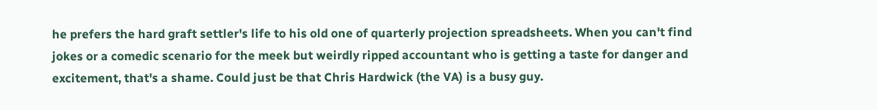he prefers the hard graft settler's life to his old one of quarterly projection spreadsheets. When you can't find jokes or a comedic scenario for the meek but weirdly ripped accountant who is getting a taste for danger and excitement, that's a shame. Could just be that Chris Hardwick (the VA) is a busy guy.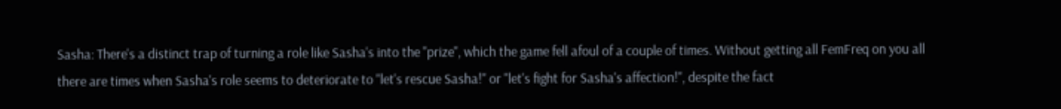Sasha: There's a distinct trap of turning a role like Sasha's into the "prize", which the game fell afoul of a couple of times. Without getting all FemFreq on you all there are times when Sasha's role seems to deteriorate to "let's rescue Sasha!" or "let's fight for Sasha's affection!", despite the fact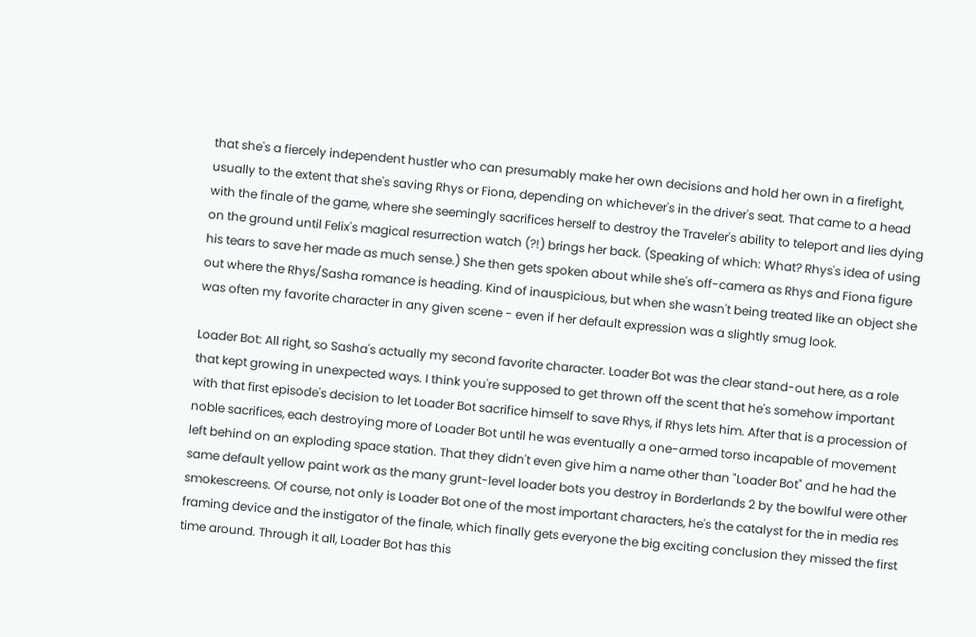that she's a fiercely independent hustler who can presumably make her own decisions and hold her own in a firefight, usually to the extent that she's saving Rhys or Fiona, depending on whichever's in the driver's seat. That came to a head with the finale of the game, where she seemingly sacrifices herself to destroy the Traveler's ability to teleport and lies dying on the ground until Felix's magical resurrection watch (?!) brings her back. (Speaking of which: What? Rhys's idea of using his tears to save her made as much sense.) She then gets spoken about while she's off-camera as Rhys and Fiona figure out where the Rhys/Sasha romance is heading. Kind of inauspicious, but when she wasn't being treated like an object she was often my favorite character in any given scene - even if her default expression was a slightly smug look.

Loader Bot: All right, so Sasha's actually my second favorite character. Loader Bot was the clear stand-out here, as a role that kept growing in unexpected ways. I think you're supposed to get thrown off the scent that he's somehow important with that first episode's decision to let Loader Bot sacrifice himself to save Rhys, if Rhys lets him. After that is a procession of noble sacrifices, each destroying more of Loader Bot until he was eventually a one-armed torso incapable of movement left behind on an exploding space station. That they didn't even give him a name other than "Loader Bot" and he had the same default yellow paint work as the many grunt-level loader bots you destroy in Borderlands 2 by the bowlful were other smokescreens. Of course, not only is Loader Bot one of the most important characters, he's the catalyst for the in media res framing device and the instigator of the finale, which finally gets everyone the big exciting conclusion they missed the first time around. Through it all, Loader Bot has this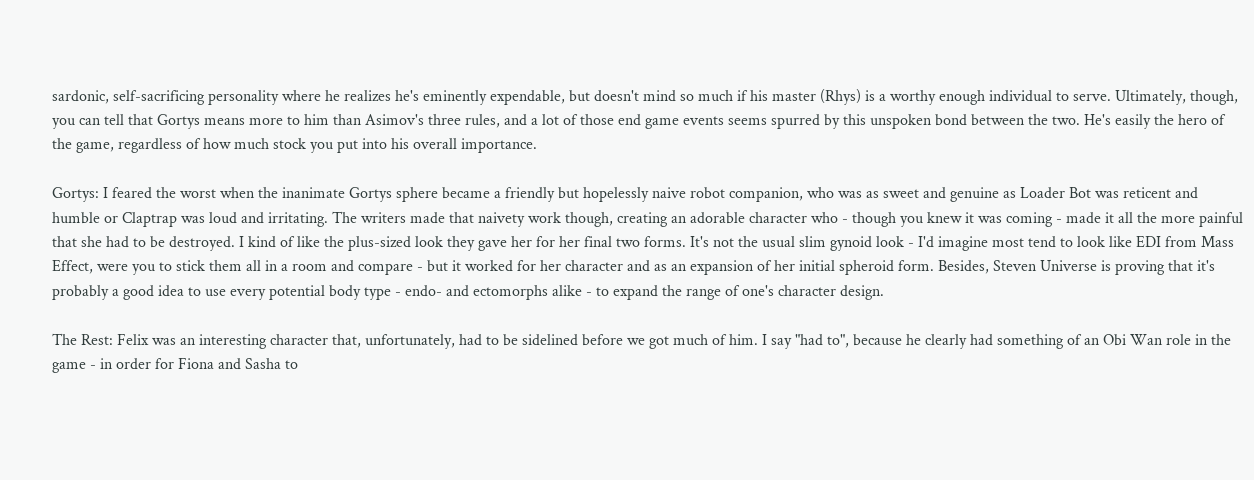sardonic, self-sacrificing personality where he realizes he's eminently expendable, but doesn't mind so much if his master (Rhys) is a worthy enough individual to serve. Ultimately, though, you can tell that Gortys means more to him than Asimov's three rules, and a lot of those end game events seems spurred by this unspoken bond between the two. He's easily the hero of the game, regardless of how much stock you put into his overall importance.

Gortys: I feared the worst when the inanimate Gortys sphere became a friendly but hopelessly naive robot companion, who was as sweet and genuine as Loader Bot was reticent and humble or Claptrap was loud and irritating. The writers made that naivety work though, creating an adorable character who - though you knew it was coming - made it all the more painful that she had to be destroyed. I kind of like the plus-sized look they gave her for her final two forms. It's not the usual slim gynoid look - I'd imagine most tend to look like EDI from Mass Effect, were you to stick them all in a room and compare - but it worked for her character and as an expansion of her initial spheroid form. Besides, Steven Universe is proving that it's probably a good idea to use every potential body type - endo- and ectomorphs alike - to expand the range of one's character design.

The Rest: Felix was an interesting character that, unfortunately, had to be sidelined before we got much of him. I say "had to", because he clearly had something of an Obi Wan role in the game - in order for Fiona and Sasha to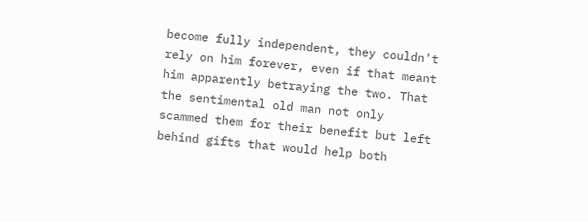become fully independent, they couldn't rely on him forever, even if that meant him apparently betraying the two. That the sentimental old man not only scammed them for their benefit but left behind gifts that would help both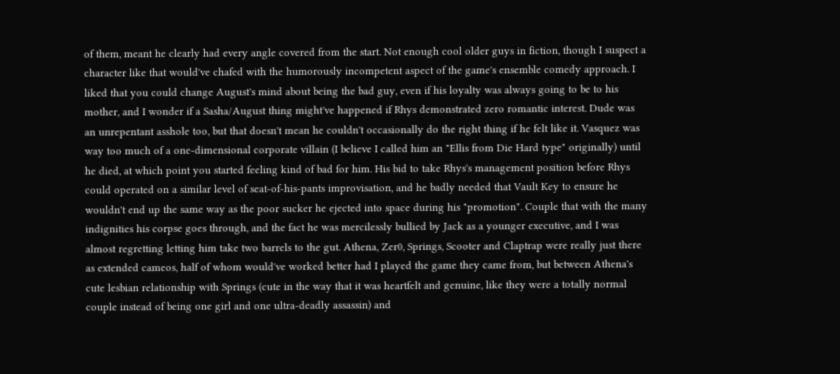of them, meant he clearly had every angle covered from the start. Not enough cool older guys in fiction, though I suspect a character like that would've chafed with the humorously incompetent aspect of the game's ensemble comedy approach. I liked that you could change August's mind about being the bad guy, even if his loyalty was always going to be to his mother, and I wonder if a Sasha/August thing might've happened if Rhys demonstrated zero romantic interest. Dude was an unrepentant asshole too, but that doesn't mean he couldn't occasionally do the right thing if he felt like it. Vasquez was way too much of a one-dimensional corporate villain (I believe I called him an "Ellis from Die Hard type" originally) until he died, at which point you started feeling kind of bad for him. His bid to take Rhys's management position before Rhys could operated on a similar level of seat-of-his-pants improvisation, and he badly needed that Vault Key to ensure he wouldn't end up the same way as the poor sucker he ejected into space during his "promotion". Couple that with the many indignities his corpse goes through, and the fact he was mercilessly bullied by Jack as a younger executive, and I was almost regretting letting him take two barrels to the gut. Athena, Zer0, Springs, Scooter and Claptrap were really just there as extended cameos, half of whom would've worked better had I played the game they came from, but between Athena's cute lesbian relationship with Springs (cute in the way that it was heartfelt and genuine, like they were a totally normal couple instead of being one girl and one ultra-deadly assassin) and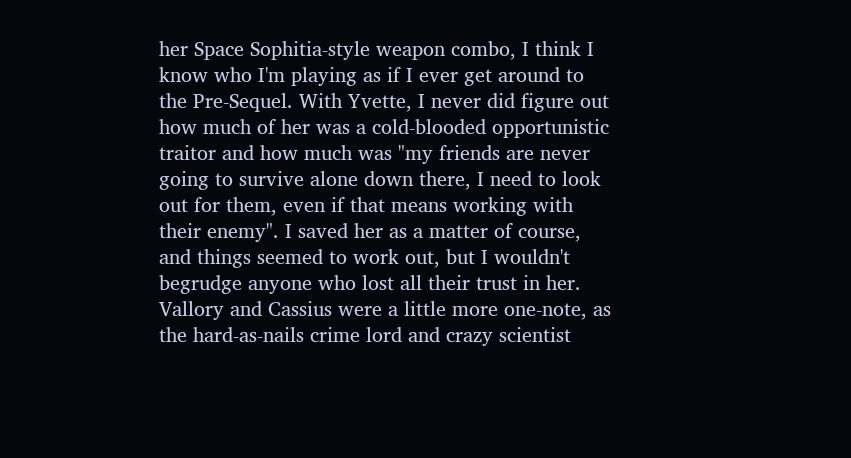her Space Sophitia-style weapon combo, I think I know who I'm playing as if I ever get around to the Pre-Sequel. With Yvette, I never did figure out how much of her was a cold-blooded opportunistic traitor and how much was "my friends are never going to survive alone down there, I need to look out for them, even if that means working with their enemy". I saved her as a matter of course, and things seemed to work out, but I wouldn't begrudge anyone who lost all their trust in her. Vallory and Cassius were a little more one-note, as the hard-as-nails crime lord and crazy scientist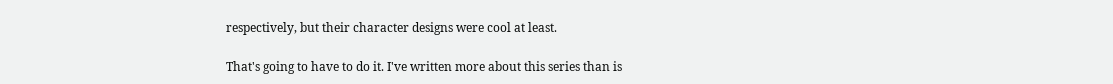respectively, but their character designs were cool at least.

That's going to have to do it. I've written more about this series than is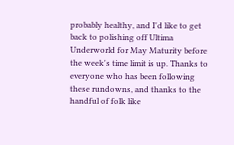probably healthy, and I'd like to get back to polishing off Ultima Underworld for May Maturity before the week's time limit is up. Thanks to everyone who has been following these rundowns, and thanks to the handful of folk like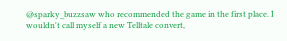@sparky_buzzsaw who recommended the game in the first place. I wouldn't call myself a new Telltale convert,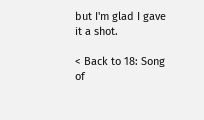but I'm glad I gave it a shot.

< Back to 18: Song of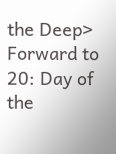the Deep> Forward to 20: Day of the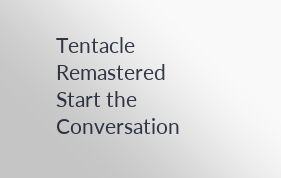Tentacle Remastered
Start the Conversation